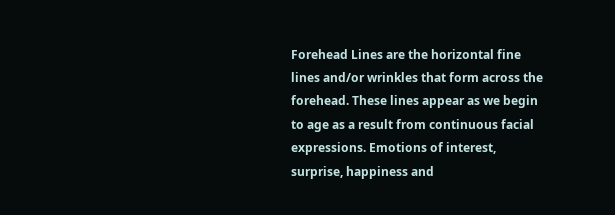Forehead Lines are the horizontal fine lines and/or wrinkles that form across the forehead. These lines appear as we begin to age as a result from continuous facial expressions. Emotions of interest, surprise, happiness and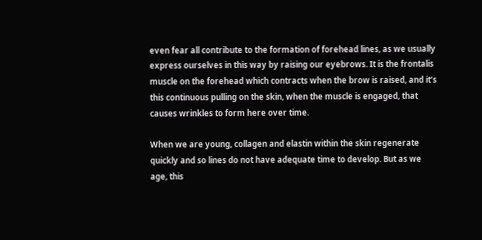even fear all contribute to the formation of forehead lines, as we usually express ourselves in this way by raising our eyebrows. It is the frontalis muscle on the forehead which contracts when the brow is raised, and it’s this continuous pulling on the skin, when the muscle is engaged, that causes wrinkles to form here over time.

When we are young, collagen and elastin within the skin regenerate quickly and so lines do not have adequate time to develop. But as we age, this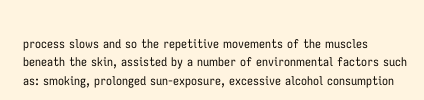process slows and so the repetitive movements of the muscles beneath the skin, assisted by a number of environmental factors such as: smoking, prolonged sun-exposure, excessive alcohol consumption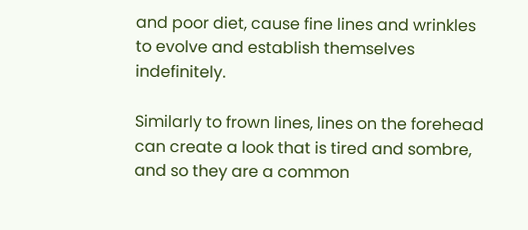and poor diet, cause fine lines and wrinkles to evolve and establish themselves indefinitely.

Similarly to frown lines, lines on the forehead can create a look that is tired and sombre, and so they are a common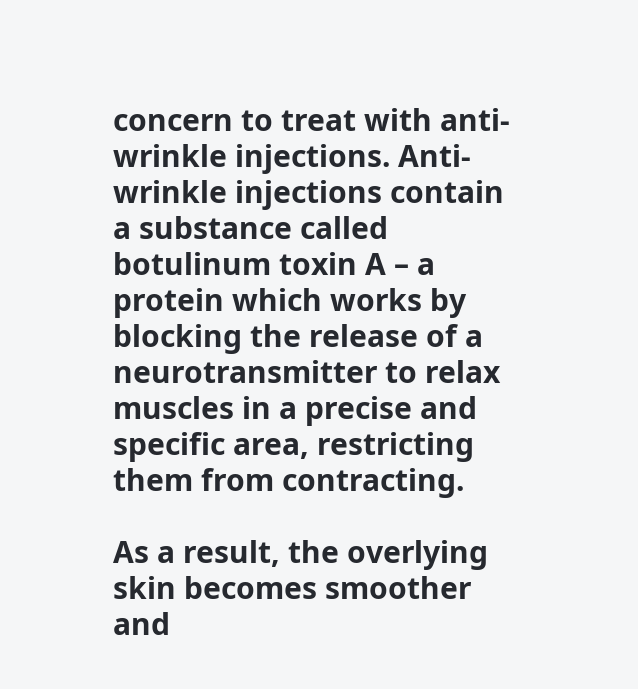concern to treat with anti-wrinkle injections. Anti-wrinkle injections contain a substance called botulinum toxin A – a protein which works by blocking the release of a neurotransmitter to relax muscles in a precise and specific area, restricting them from contracting.

As a result, the overlying skin becomes smoother and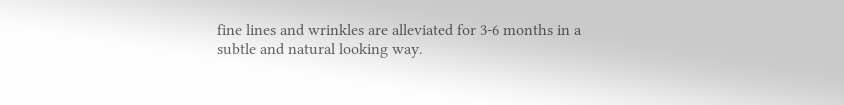fine lines and wrinkles are alleviated for 3-6 months in a subtle and natural looking way.